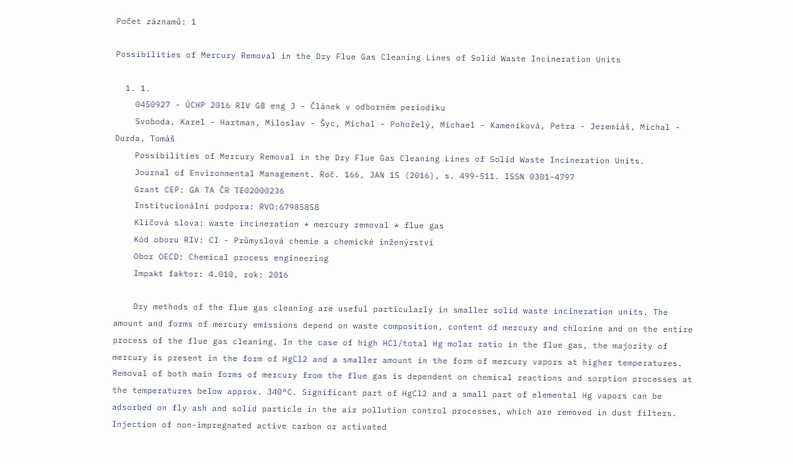Počet záznamů: 1

Possibilities of Mercury Removal in the Dry Flue Gas Cleaning Lines of Solid Waste Incineration Units

  1. 1.
    0450927 - ÚCHP 2016 RIV GB eng J - Článek v odborném periodiku
    Svoboda, Karel - Hartman, Miloslav - Šyc, Michal - Pohořelý, Michael - Kameníková, Petra - Jeremiáš, Michal - Durda, Tomáš
    Possibilities of Mercury Removal in the Dry Flue Gas Cleaning Lines of Solid Waste Incineration Units.
    Journal of Environmental Management. Roč. 166, JAN 15 (2016), s. 499-511. ISSN 0301-4797
    Grant CEP: GA TA ČR TE02000236
    Institucionální podpora: RVO:67985858
    Klíčová slova: waste incineration * mercury removal * flue gas
    Kód oboru RIV: CI - Průmyslová chemie a chemické inženýrství
    Obor OECD: Chemical process engineering
    Impakt faktor: 4.010, rok: 2016

    Dry methods of the flue gas cleaning are useful particularly in smaller solid waste incineration units. The amount and forms of mercury emissions depend on waste composition, content of mercury and chlorine and on the entire process of the flue gas cleaning. In the case of high HCl/total Hg molar ratio in the flue gas, the majority of mercury is present in the form of HgCl2 and a smaller amount in the form of mercury vapors at higher temperatures. Removal of both main forms of mercury from the flue gas is dependent on chemical reactions and sorption processes at the temperatures below approx. 340°C. Significant part of HgCl2 and a small part of elemental Hg vapors can be adsorbed on fly ash and solid particle in the air pollution control processes, which are removed in dust filters. Injection of non-impregnated active carbon or activated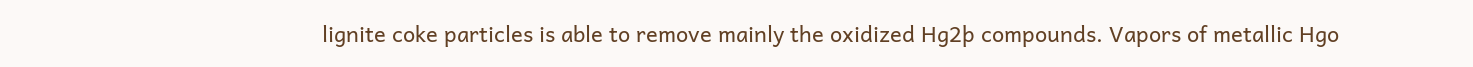lignite coke particles is able to remove mainly the oxidized Hg2þ compounds. Vapors of metallic Hgo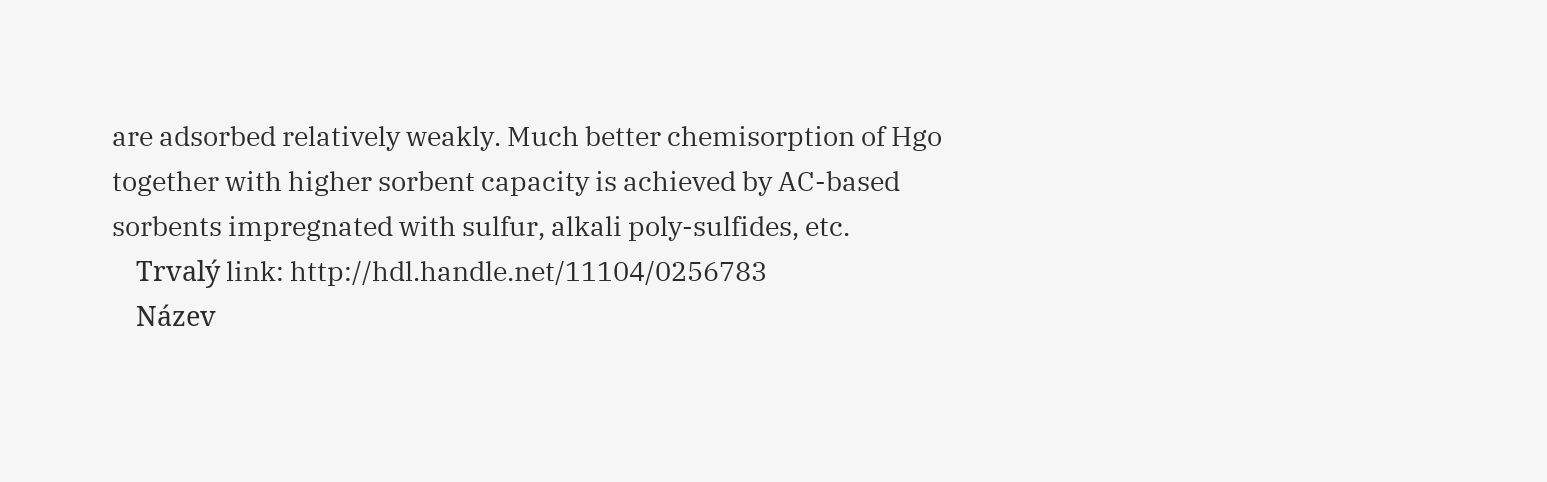are adsorbed relatively weakly. Much better chemisorption of Hgo together with higher sorbent capacity is achieved by AC-based sorbents impregnated with sulfur, alkali poly-sulfides, etc.
    Trvalý link: http://hdl.handle.net/11104/0256783
    Název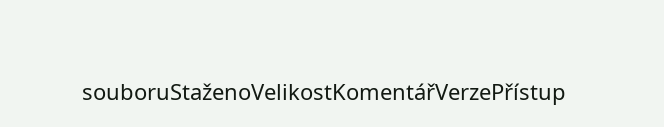souboruStaženoVelikostKomentářVerzePřístup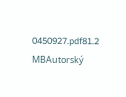0450927.pdf81.2 MBAutorský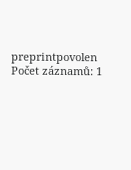preprintpovolen
Počet záznamů: 1